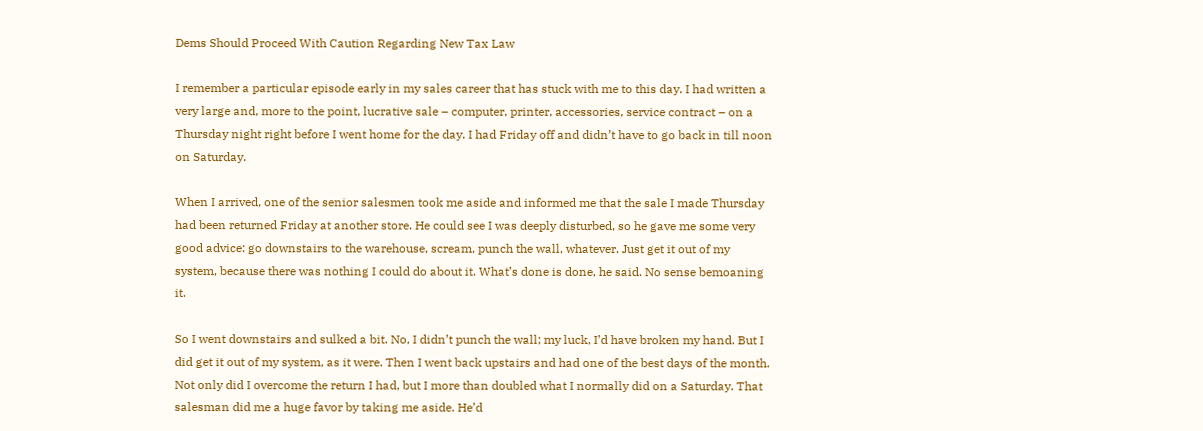Dems Should Proceed With Caution Regarding New Tax Law

I remember a particular episode early in my sales career that has stuck with me to this day. I had written a very large and, more to the point, lucrative sale – computer, printer, accessories, service contract – on a Thursday night right before I went home for the day. I had Friday off and didn’t have to go back in till noon on Saturday.

When I arrived, one of the senior salesmen took me aside and informed me that the sale I made Thursday had been returned Friday at another store. He could see I was deeply disturbed, so he gave me some very good advice: go downstairs to the warehouse, scream, punch the wall, whatever. Just get it out of my system, because there was nothing I could do about it. What’s done is done, he said. No sense bemoaning it.

So I went downstairs and sulked a bit. No, I didn’t punch the wall; my luck, I’d have broken my hand. But I did get it out of my system, as it were. Then I went back upstairs and had one of the best days of the month. Not only did I overcome the return I had, but I more than doubled what I normally did on a Saturday. That salesman did me a huge favor by taking me aside. He’d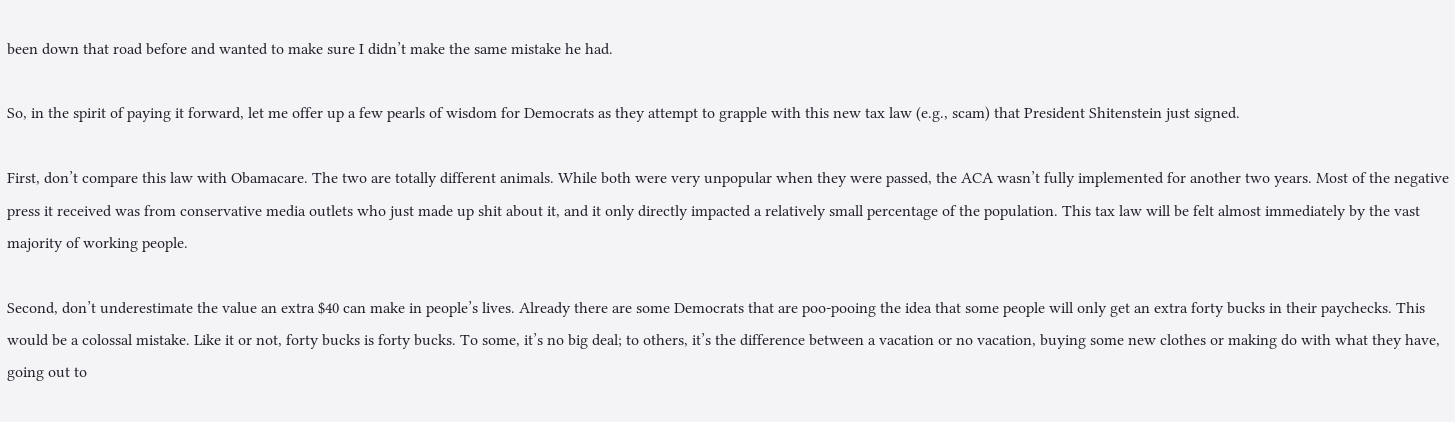been down that road before and wanted to make sure I didn’t make the same mistake he had.

So, in the spirit of paying it forward, let me offer up a few pearls of wisdom for Democrats as they attempt to grapple with this new tax law (e.g., scam) that President Shitenstein just signed.

First, don’t compare this law with Obamacare. The two are totally different animals. While both were very unpopular when they were passed, the ACA wasn’t fully implemented for another two years. Most of the negative press it received was from conservative media outlets who just made up shit about it, and it only directly impacted a relatively small percentage of the population. This tax law will be felt almost immediately by the vast majority of working people.

Second, don’t underestimate the value an extra $40 can make in people’s lives. Already there are some Democrats that are poo-pooing the idea that some people will only get an extra forty bucks in their paychecks. This would be a colossal mistake. Like it or not, forty bucks is forty bucks. To some, it’s no big deal; to others, it’s the difference between a vacation or no vacation, buying some new clothes or making do with what they have, going out to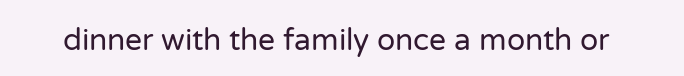dinner with the family once a month or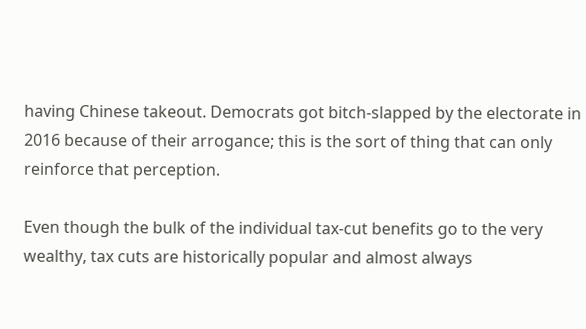having Chinese takeout. Democrats got bitch-slapped by the electorate in 2016 because of their arrogance; this is the sort of thing that can only reinforce that perception.

Even though the bulk of the individual tax-cut benefits go to the very wealthy, tax cuts are historically popular and almost always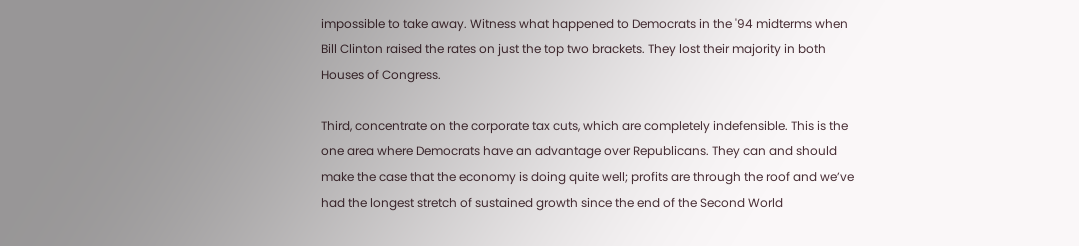impossible to take away. Witness what happened to Democrats in the '94 midterms when Bill Clinton raised the rates on just the top two brackets. They lost their majority in both Houses of Congress.

Third, concentrate on the corporate tax cuts, which are completely indefensible. This is the one area where Democrats have an advantage over Republicans. They can and should make the case that the economy is doing quite well; profits are through the roof and we’ve had the longest stretch of sustained growth since the end of the Second World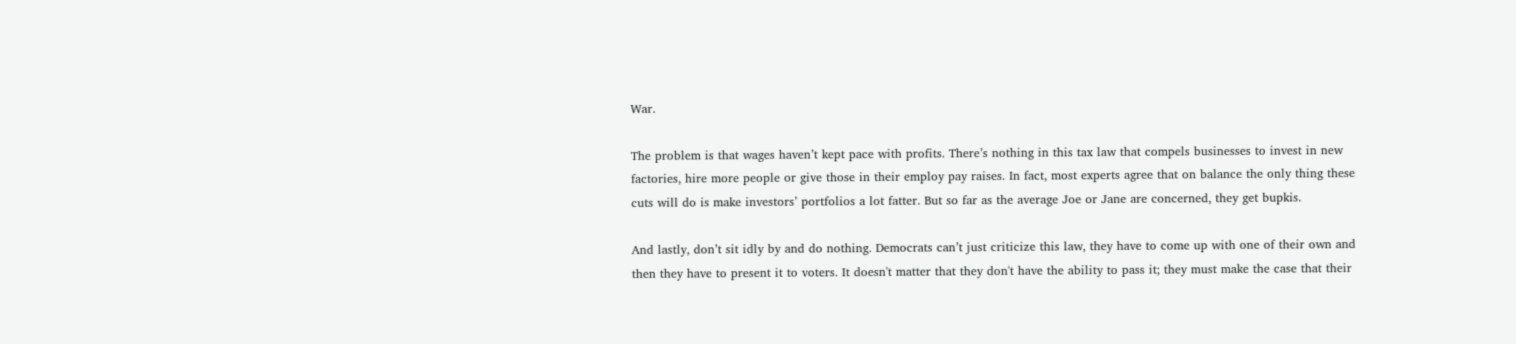War.

The problem is that wages haven’t kept pace with profits. There’s nothing in this tax law that compels businesses to invest in new factories, hire more people or give those in their employ pay raises. In fact, most experts agree that on balance the only thing these cuts will do is make investors’ portfolios a lot fatter. But so far as the average Joe or Jane are concerned, they get bupkis.

And lastly, don’t sit idly by and do nothing. Democrats can’t just criticize this law, they have to come up with one of their own and then they have to present it to voters. It doesn't matter that they don't have the ability to pass it; they must make the case that their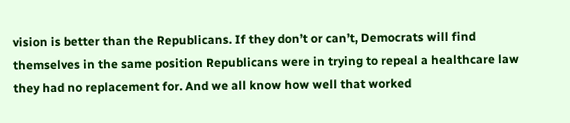vision is better than the Republicans. If they don’t or can’t, Democrats will find themselves in the same position Republicans were in trying to repeal a healthcare law they had no replacement for. And we all know how well that worked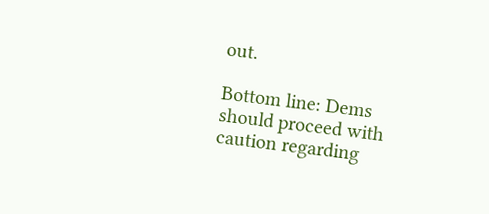out.

Bottom line: Dems should proceed with caution regarding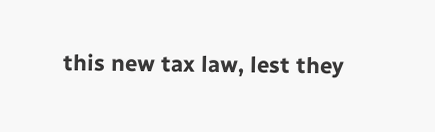this new tax law, lest they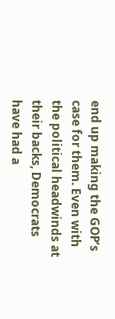end up making the GOP’s case for them. Even with the political headwinds at their backs, Democrats have had a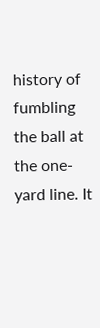history of fumbling the ball at the one-yard line. It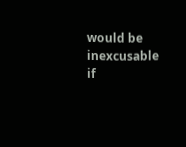would be inexcusable if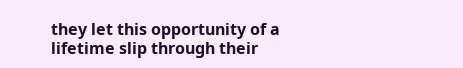they let this opportunity of a lifetime slip through their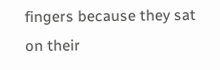fingers because they sat on their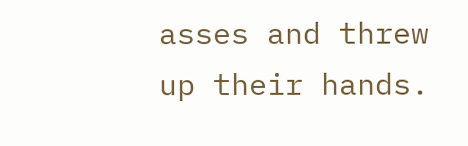asses and threw up their hands.